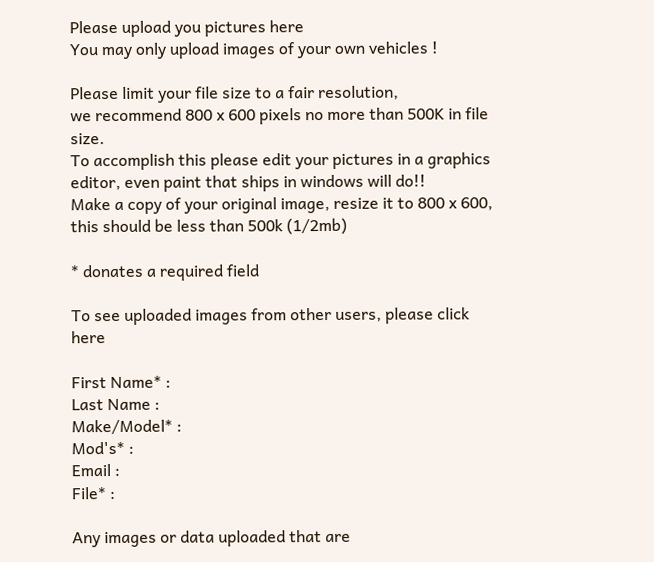Please upload you pictures here
You may only upload images of your own vehicles !

Please limit your file size to a fair resolution,
we recommend 800 x 600 pixels no more than 500K in file size.
To accomplish this please edit your pictures in a graphics editor, even paint that ships in windows will do!!
Make a copy of your original image, resize it to 800 x 600, this should be less than 500k (1/2mb)

* donates a required field

To see uploaded images from other users, please click here

First Name* :
Last Name :
Make/Model* :
Mod's* :
Email :
File* :

Any images or data uploaded that are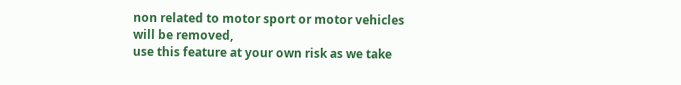non related to motor sport or motor vehicles will be removed,
use this feature at your own risk as we take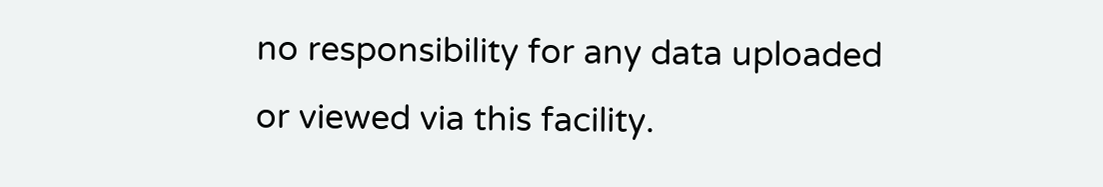no responsibility for any data uploaded or viewed via this facility.